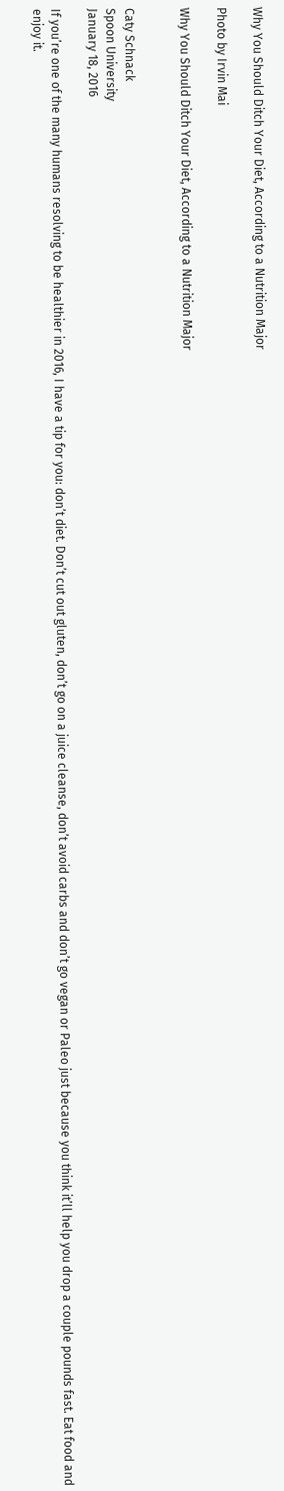Why You Should Ditch Your Diet, According to a Nutrition Major

Photo by Irvin Mai

Why You Should Ditch Your Diet, According to a Nutrition Major


Caty Schnack
Spoon University
January 18, 2016

If you’re one of the many humans resolving to be healthier in 2016, I have a tip for you: don’t diet. Don’t cut out gluten, don’t go on a juice cleanse, don’t avoid carbs and don’t go vegan or Paleo just because you think it’ll help you drop a couple pounds fast. Eat food and enjoy it.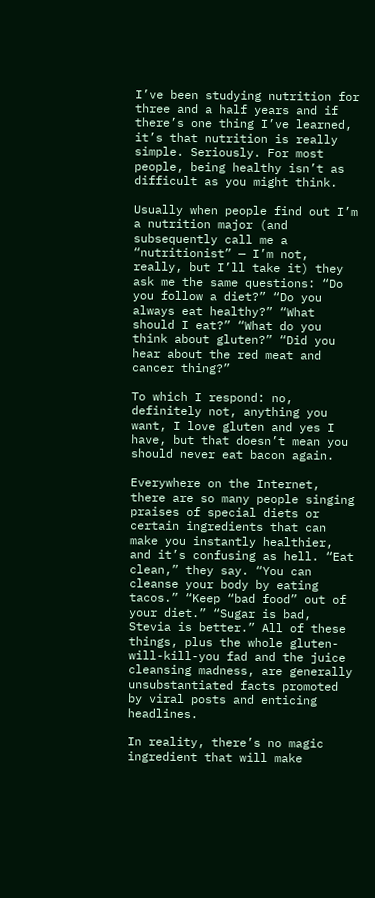I’ve been studying nutrition for three and a half years and if there’s one thing I’ve learned, it’s that nutrition is really simple. Seriously. For most people, being healthy isn’t as difficult as you might think.

Usually when people find out I’m a nutrition major (and subsequently call me a “nutritionist” — I’m not, really, but I’ll take it) they ask me the same questions: “Do you follow a diet?” “Do you always eat healthy?” “What should I eat?” “What do you think about gluten?” “Did you hear about the red meat and cancer thing?”

To which I respond: no, definitely not, anything you want, I love gluten and yes I have, but that doesn’t mean you should never eat bacon again.

Everywhere on the Internet, there are so many people singing praises of special diets or certain ingredients that can make you instantly healthier, and it’s confusing as hell. “Eat clean,” they say. “You can cleanse your body by eating tacos.” “Keep “bad food” out of your diet.” “Sugar is bad, Stevia is better.” All of these things, plus the whole gluten-will-kill-you fad and the juice cleansing madness, are generally unsubstantiated facts promoted by viral posts and enticing headlines.

In reality, there’s no magic ingredient that will make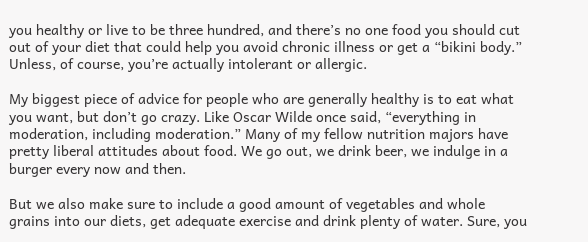you healthy or live to be three hundred, and there’s no one food you should cut out of your diet that could help you avoid chronic illness or get a “bikini body.” Unless, of course, you’re actually intolerant or allergic.

My biggest piece of advice for people who are generally healthy is to eat what you want, but don’t go crazy. Like Oscar Wilde once said, “everything in moderation, including moderation.” Many of my fellow nutrition majors have pretty liberal attitudes about food. We go out, we drink beer, we indulge in a burger every now and then.

But we also make sure to include a good amount of vegetables and whole grains into our diets, get adequate exercise and drink plenty of water. Sure, you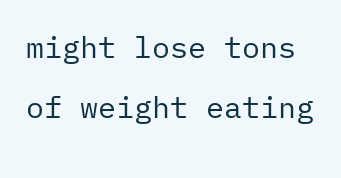might lose tons of weight eating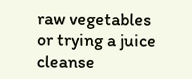raw vegetables or trying a juice cleanse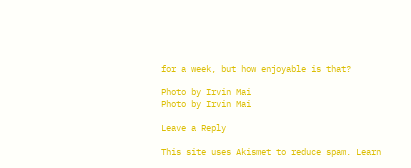for a week, but how enjoyable is that?

Photo by Irvin Mai
Photo by Irvin Mai

Leave a Reply

This site uses Akismet to reduce spam. Learn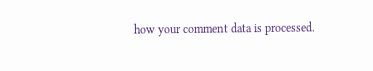how your comment data is processed.